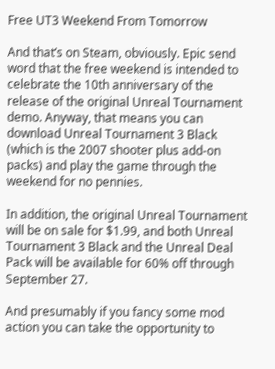Free UT3 Weekend From Tomorrow

And that’s on Steam, obviously. Epic send word that the free weekend is intended to celebrate the 10th anniversary of the release of the original Unreal Tournament demo. Anyway, that means you can download Unreal Tournament 3 Black (which is the 2007 shooter plus add-on packs) and play the game through the weekend for no pennies.

In addition, the original Unreal Tournament will be on sale for $1.99, and both Unreal Tournament 3 Black and the Unreal Deal Pack will be available for 60% off through September 27.

And presumably if you fancy some mod action you can take the opportunity to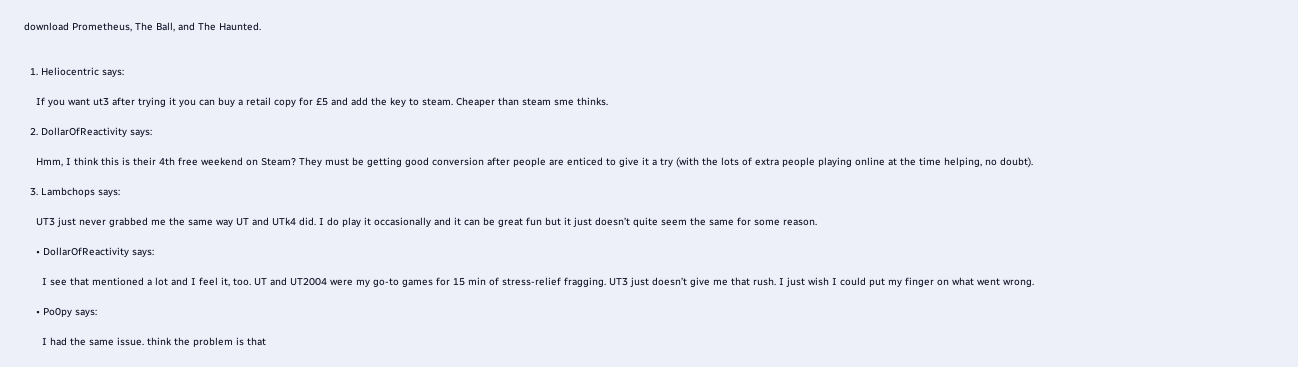download Prometheus, The Ball, and The Haunted.


  1. Heliocentric says:

    If you want ut3 after trying it you can buy a retail copy for £5 and add the key to steam. Cheaper than steam sme thinks.

  2. DollarOfReactivity says:

    Hmm, I think this is their 4th free weekend on Steam? They must be getting good conversion after people are enticed to give it a try (with the lots of extra people playing online at the time helping, no doubt).

  3. Lambchops says:

    UT3 just never grabbed me the same way UT and UTk4 did. I do play it occasionally and it can be great fun but it just doesn’t quite seem the same for some reason.

    • DollarOfReactivity says:

      I see that mentioned a lot and I feel it, too. UT and UT2004 were my go-to games for 15 min of stress-relief fragging. UT3 just doesn’t give me that rush. I just wish I could put my finger on what went wrong.

    • Po0py says:

      I had the same issue. think the problem is that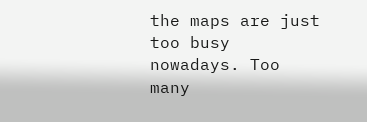the maps are just too busy nowadays. Too many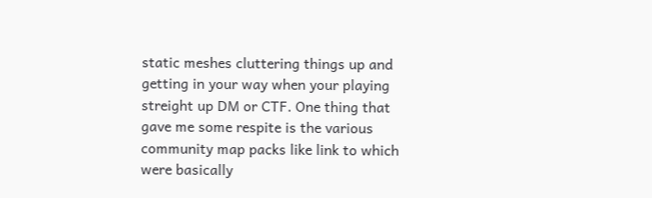static meshes cluttering things up and getting in your way when your playing streight up DM or CTF. One thing that gave me some respite is the various community map packs like link to which were basically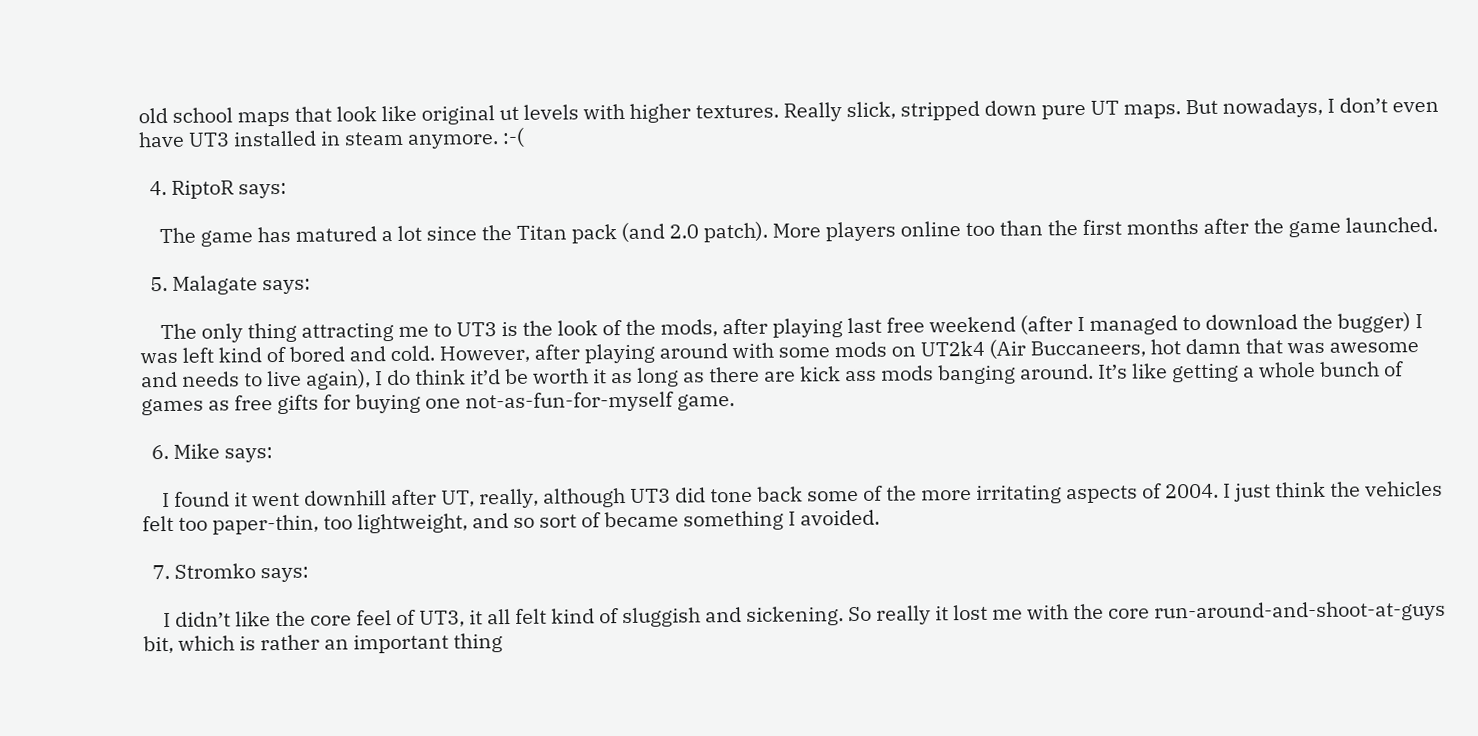old school maps that look like original ut levels with higher textures. Really slick, stripped down pure UT maps. But nowadays, I don’t even have UT3 installed in steam anymore. :-(

  4. RiptoR says:

    The game has matured a lot since the Titan pack (and 2.0 patch). More players online too than the first months after the game launched.

  5. Malagate says:

    The only thing attracting me to UT3 is the look of the mods, after playing last free weekend (after I managed to download the bugger) I was left kind of bored and cold. However, after playing around with some mods on UT2k4 (Air Buccaneers, hot damn that was awesome and needs to live again), I do think it’d be worth it as long as there are kick ass mods banging around. It’s like getting a whole bunch of games as free gifts for buying one not-as-fun-for-myself game.

  6. Mike says:

    I found it went downhill after UT, really, although UT3 did tone back some of the more irritating aspects of 2004. I just think the vehicles felt too paper-thin, too lightweight, and so sort of became something I avoided.

  7. Stromko says:

    I didn’t like the core feel of UT3, it all felt kind of sluggish and sickening. So really it lost me with the core run-around-and-shoot-at-guys bit, which is rather an important thing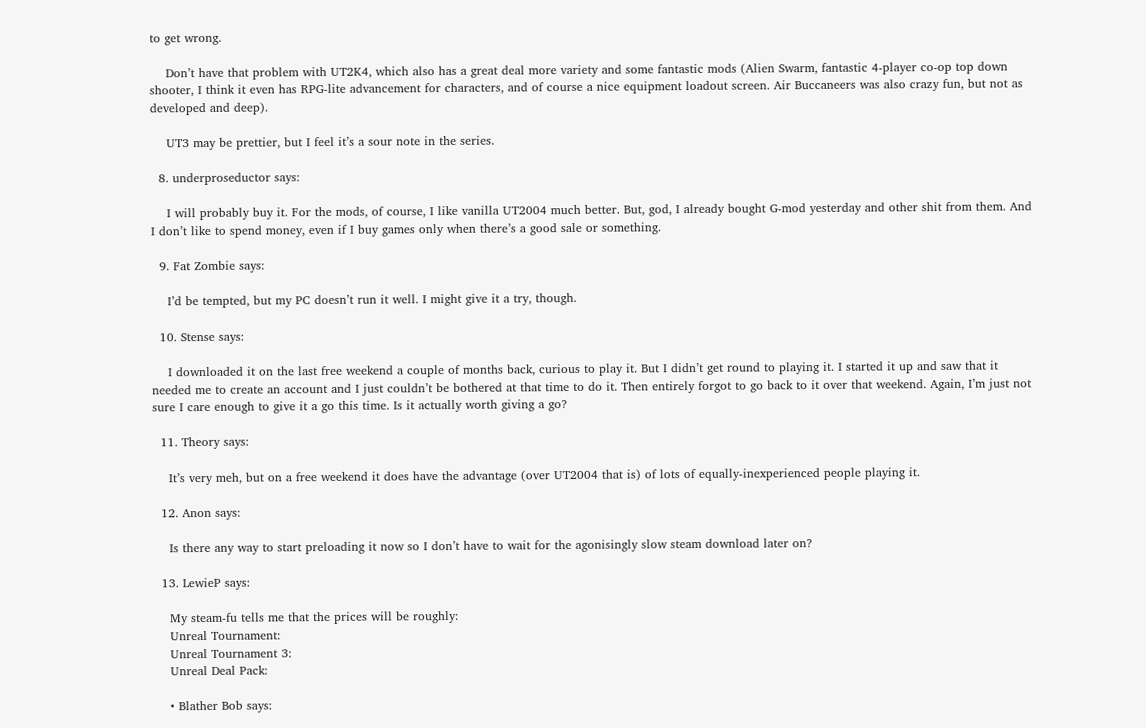to get wrong.

    Don’t have that problem with UT2K4, which also has a great deal more variety and some fantastic mods (Alien Swarm, fantastic 4-player co-op top down shooter, I think it even has RPG-lite advancement for characters, and of course a nice equipment loadout screen. Air Buccaneers was also crazy fun, but not as developed and deep).

    UT3 may be prettier, but I feel it’s a sour note in the series.

  8. underproseductor says:

    I will probably buy it. For the mods, of course, I like vanilla UT2004 much better. But, god, I already bought G-mod yesterday and other shit from them. And I don’t like to spend money, even if I buy games only when there’s a good sale or something.

  9. Fat Zombie says:

    I’d be tempted, but my PC doesn’t run it well. I might give it a try, though.

  10. Stense says:

    I downloaded it on the last free weekend a couple of months back, curious to play it. But I didn’t get round to playing it. I started it up and saw that it needed me to create an account and I just couldn’t be bothered at that time to do it. Then entirely forgot to go back to it over that weekend. Again, I’m just not sure I care enough to give it a go this time. Is it actually worth giving a go?

  11. Theory says:

    It’s very meh, but on a free weekend it does have the advantage (over UT2004 that is) of lots of equally-inexperienced people playing it.

  12. Anon says:

    Is there any way to start preloading it now so I don’t have to wait for the agonisingly slow steam download later on?

  13. LewieP says:

    My steam-fu tells me that the prices will be roughly:
    Unreal Tournament:
    Unreal Tournament 3:
    Unreal Deal Pack:

    • Blather Bob says: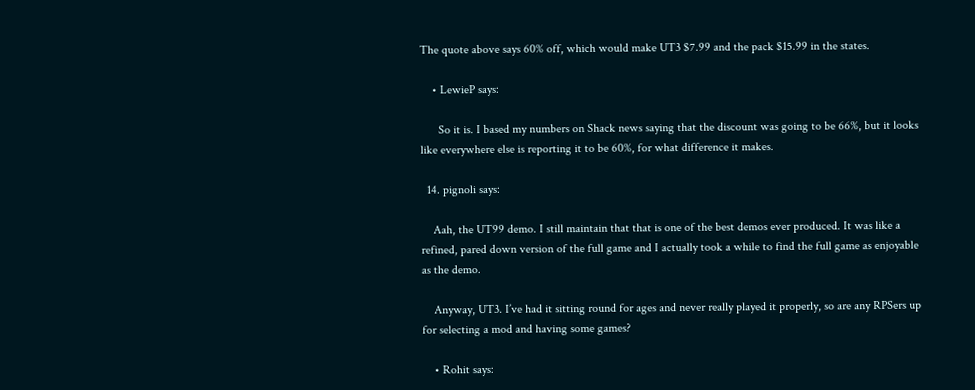The quote above says 60% off, which would make UT3 $7.99 and the pack $15.99 in the states.

    • LewieP says:

      So it is. I based my numbers on Shack news saying that the discount was going to be 66%, but it looks like everywhere else is reporting it to be 60%, for what difference it makes.

  14. pignoli says:

    Aah, the UT99 demo. I still maintain that that is one of the best demos ever produced. It was like a refined, pared down version of the full game and I actually took a while to find the full game as enjoyable as the demo.

    Anyway, UT3. I’ve had it sitting round for ages and never really played it properly, so are any RPSers up for selecting a mod and having some games?

    • Rohit says: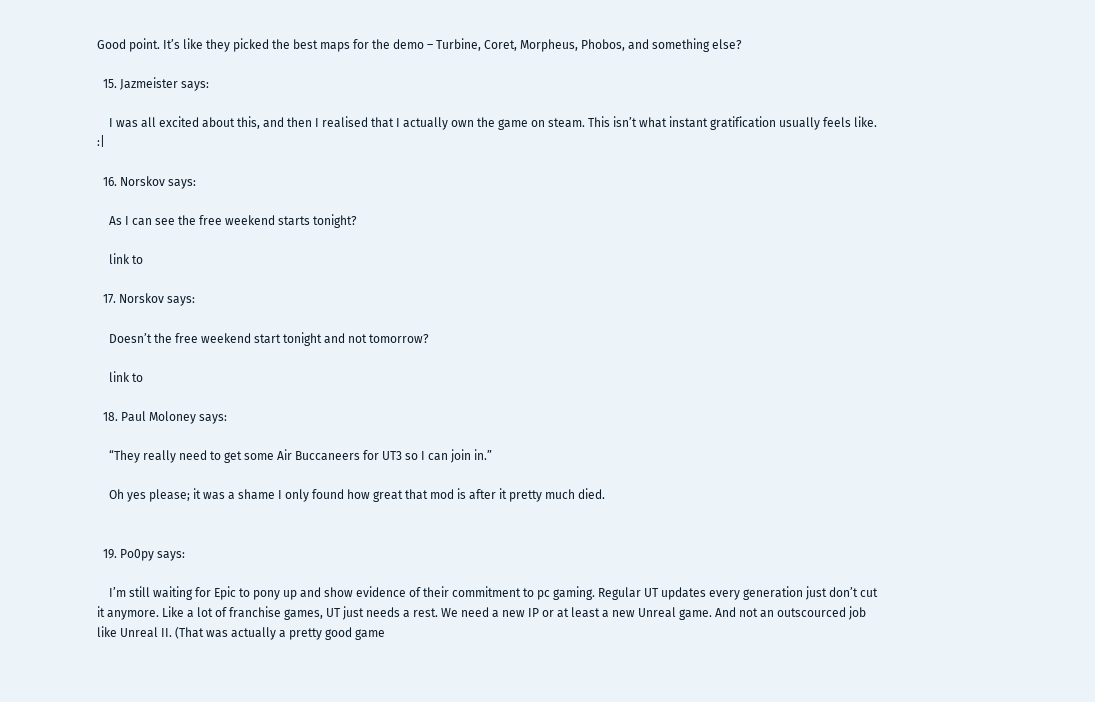Good point. It’s like they picked the best maps for the demo – Turbine, Coret, Morpheus, Phobos, and something else?

  15. Jazmeister says:

    I was all excited about this, and then I realised that I actually own the game on steam. This isn’t what instant gratification usually feels like. :|

  16. Norskov says:

    As I can see the free weekend starts tonight?

    link to

  17. Norskov says:

    Doesn’t the free weekend start tonight and not tomorrow?

    link to

  18. Paul Moloney says:

    “They really need to get some Air Buccaneers for UT3 so I can join in.”

    Oh yes please; it was a shame I only found how great that mod is after it pretty much died.


  19. Po0py says:

    I’m still waiting for Epic to pony up and show evidence of their commitment to pc gaming. Regular UT updates every generation just don’t cut it anymore. Like a lot of franchise games, UT just needs a rest. We need a new IP or at least a new Unreal game. And not an outscourced job like Unreal II. (That was actually a pretty good game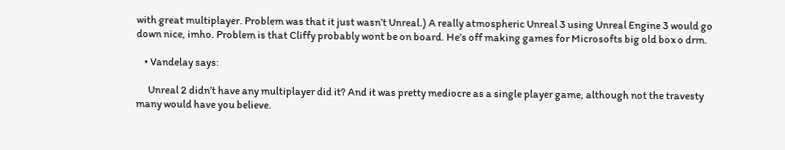with great multiplayer. Problem was that it just wasn’t Unreal.) A really atmospheric Unreal 3 using Unreal Engine 3 would go down nice, imho. Problem is that Cliffy probably wont be on board. He’s off making games for Microsofts big old box o drm.

    • Vandelay says:

      Unreal 2 didn’t have any multiplayer did it? And it was pretty mediocre as a single player game, although not the travesty many would have you believe.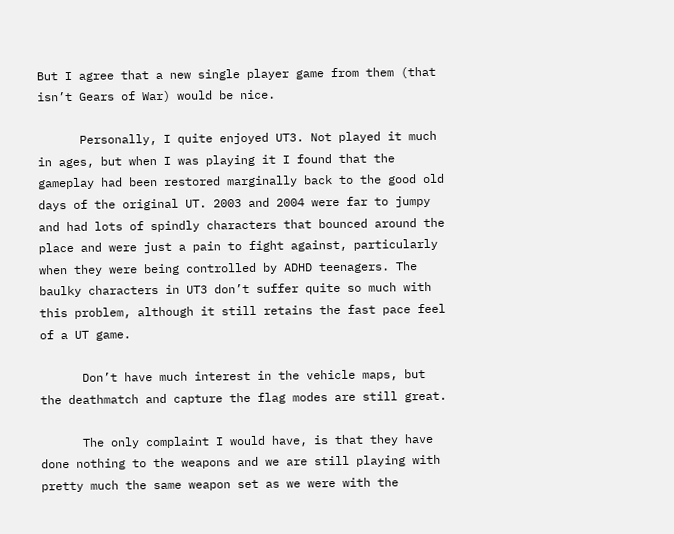But I agree that a new single player game from them (that isn’t Gears of War) would be nice.

      Personally, I quite enjoyed UT3. Not played it much in ages, but when I was playing it I found that the gameplay had been restored marginally back to the good old days of the original UT. 2003 and 2004 were far to jumpy and had lots of spindly characters that bounced around the place and were just a pain to fight against, particularly when they were being controlled by ADHD teenagers. The baulky characters in UT3 don’t suffer quite so much with this problem, although it still retains the fast pace feel of a UT game.

      Don’t have much interest in the vehicle maps, but the deathmatch and capture the flag modes are still great.

      The only complaint I would have, is that they have done nothing to the weapons and we are still playing with pretty much the same weapon set as we were with the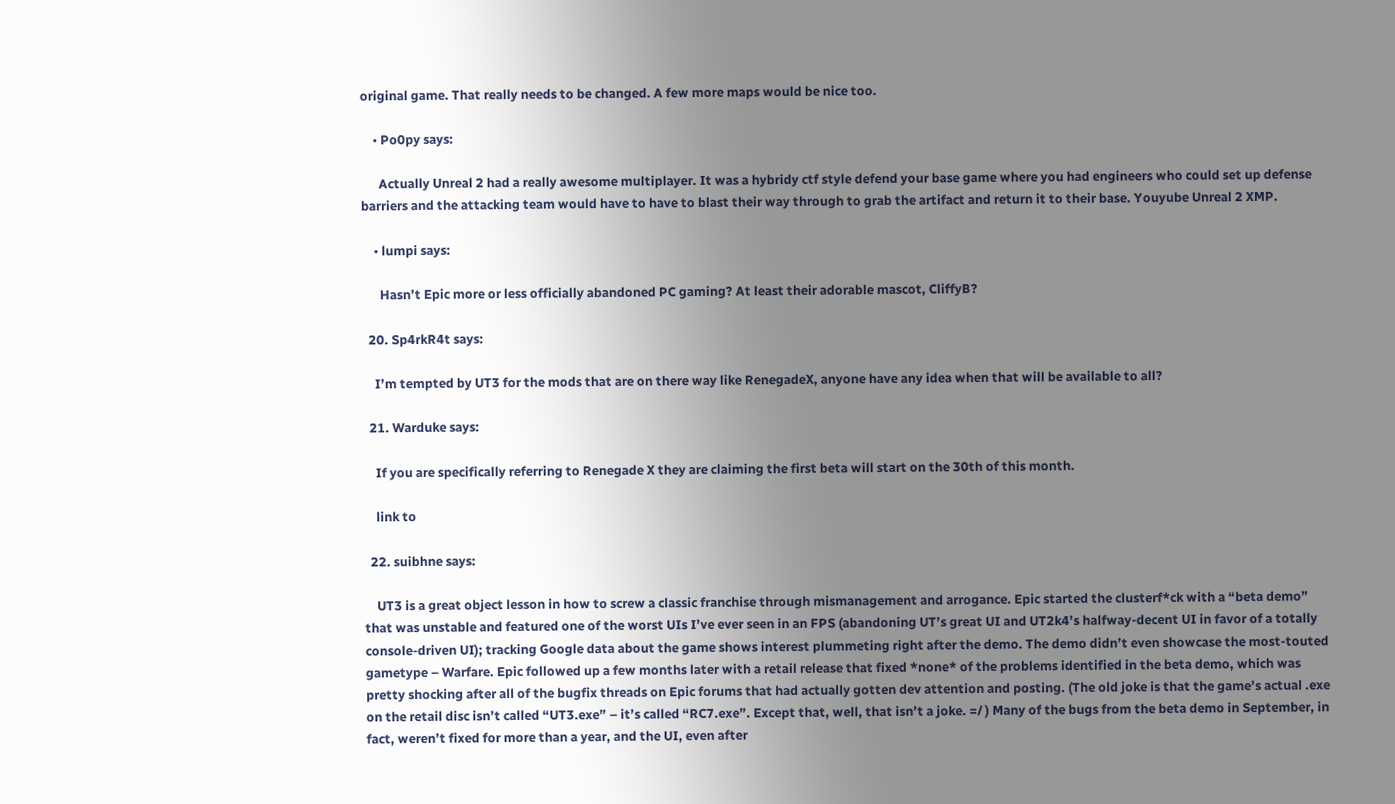original game. That really needs to be changed. A few more maps would be nice too.

    • Po0py says:

      Actually Unreal 2 had a really awesome multiplayer. It was a hybridy ctf style defend your base game where you had engineers who could set up defense barriers and the attacking team would have to have to blast their way through to grab the artifact and return it to their base. Youyube Unreal 2 XMP.

    • lumpi says:

      Hasn’t Epic more or less officially abandoned PC gaming? At least their adorable mascot, CliffyB?

  20. Sp4rkR4t says:

    I’m tempted by UT3 for the mods that are on there way like RenegadeX, anyone have any idea when that will be available to all?

  21. Warduke says:

    If you are specifically referring to Renegade X they are claiming the first beta will start on the 30th of this month.

    link to

  22. suibhne says:

    UT3 is a great object lesson in how to screw a classic franchise through mismanagement and arrogance. Epic started the clusterf*ck with a “beta demo” that was unstable and featured one of the worst UIs I’ve ever seen in an FPS (abandoning UT’s great UI and UT2k4’s halfway-decent UI in favor of a totally console-driven UI); tracking Google data about the game shows interest plummeting right after the demo. The demo didn’t even showcase the most-touted gametype – Warfare. Epic followed up a few months later with a retail release that fixed *none* of the problems identified in the beta demo, which was pretty shocking after all of the bugfix threads on Epic forums that had actually gotten dev attention and posting. (The old joke is that the game’s actual .exe on the retail disc isn’t called “UT3.exe” – it’s called “RC7.exe”. Except that, well, that isn’t a joke. =/ ) Many of the bugs from the beta demo in September, in fact, weren’t fixed for more than a year, and the UI, even after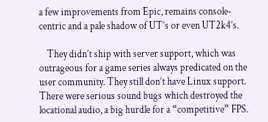a few improvements from Epic, remains console-centric and a pale shadow of UT’s or even UT2k4’s.

    They didn’t ship with server support, which was outrageous for a game series always predicated on the user community. They still don’t have Linux support. There were serious sound bugs which destroyed the locational audio, a big hurdle for a “competitive” FPS.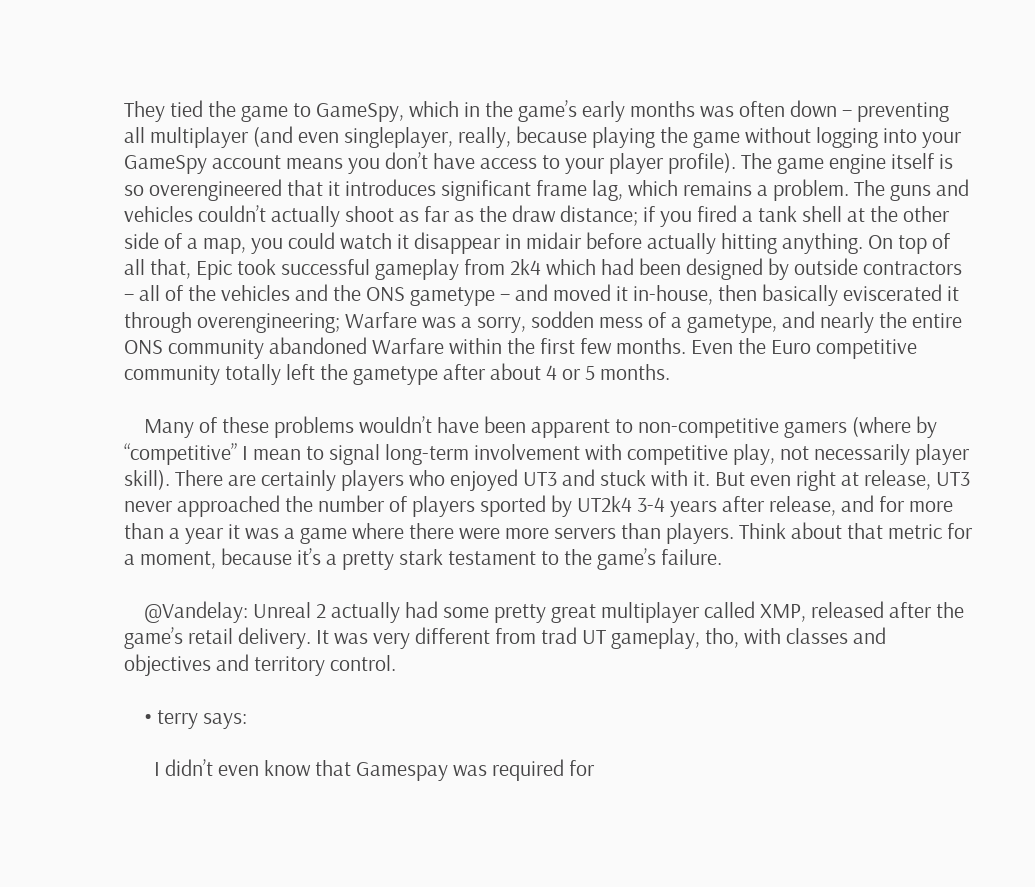They tied the game to GameSpy, which in the game’s early months was often down – preventing all multiplayer (and even singleplayer, really, because playing the game without logging into your GameSpy account means you don’t have access to your player profile). The game engine itself is so overengineered that it introduces significant frame lag, which remains a problem. The guns and vehicles couldn’t actually shoot as far as the draw distance; if you fired a tank shell at the other side of a map, you could watch it disappear in midair before actually hitting anything. On top of all that, Epic took successful gameplay from 2k4 which had been designed by outside contractors – all of the vehicles and the ONS gametype – and moved it in-house, then basically eviscerated it through overengineering; Warfare was a sorry, sodden mess of a gametype, and nearly the entire ONS community abandoned Warfare within the first few months. Even the Euro competitive community totally left the gametype after about 4 or 5 months.

    Many of these problems wouldn’t have been apparent to non-competitive gamers (where by “competitive” I mean to signal long-term involvement with competitive play, not necessarily player skill). There are certainly players who enjoyed UT3 and stuck with it. But even right at release, UT3 never approached the number of players sported by UT2k4 3-4 years after release, and for more than a year it was a game where there were more servers than players. Think about that metric for a moment, because it’s a pretty stark testament to the game’s failure.

    @Vandelay: Unreal 2 actually had some pretty great multiplayer called XMP, released after the game’s retail delivery. It was very different from trad UT gameplay, tho, with classes and objectives and territory control.

    • terry says:

      I didn’t even know that Gamespay was required for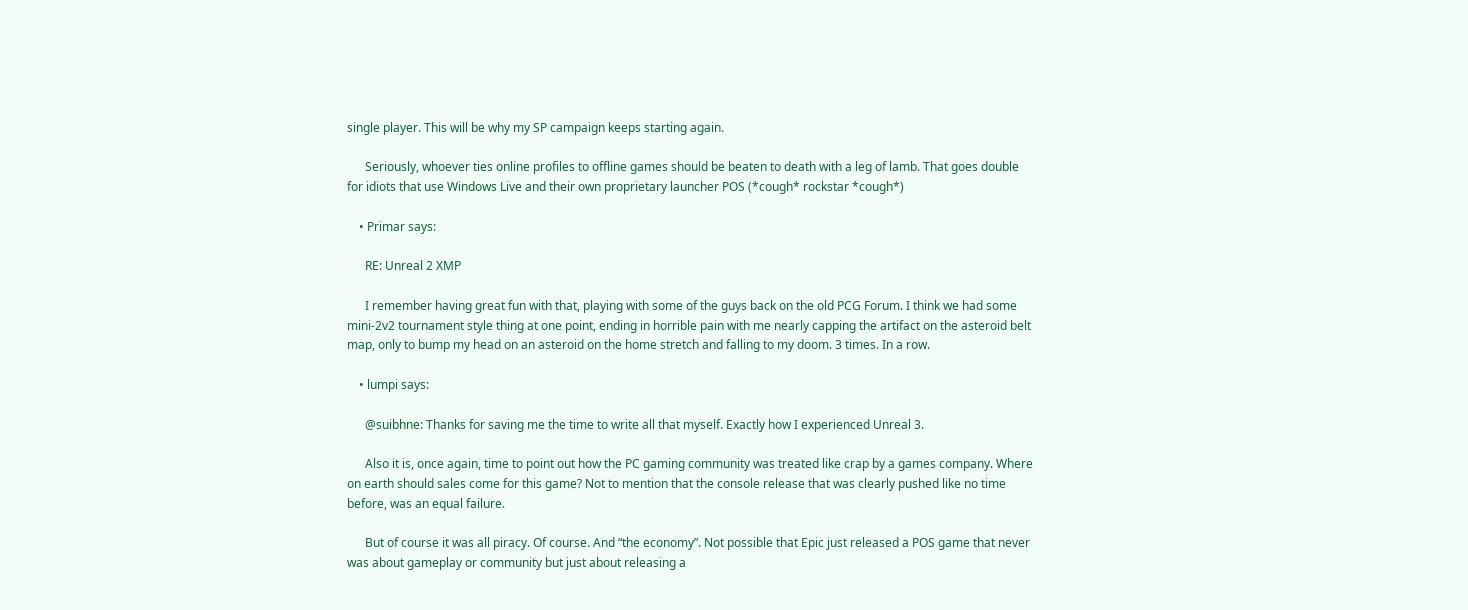single player. This will be why my SP campaign keeps starting again.

      Seriously, whoever ties online profiles to offline games should be beaten to death with a leg of lamb. That goes double for idiots that use Windows Live and their own proprietary launcher POS (*cough* rockstar *cough*)

    • Primar says:

      RE: Unreal 2 XMP

      I remember having great fun with that, playing with some of the guys back on the old PCG Forum. I think we had some mini-2v2 tournament style thing at one point, ending in horrible pain with me nearly capping the artifact on the asteroid belt map, only to bump my head on an asteroid on the home stretch and falling to my doom. 3 times. In a row.

    • lumpi says:

      @suibhne: Thanks for saving me the time to write all that myself. Exactly how I experienced Unreal 3.

      Also it is, once again, time to point out how the PC gaming community was treated like crap by a games company. Where on earth should sales come for this game? Not to mention that the console release that was clearly pushed like no time before, was an equal failure.

      But of course it was all piracy. Of course. And “the economy”. Not possible that Epic just released a POS game that never was about gameplay or community but just about releasing a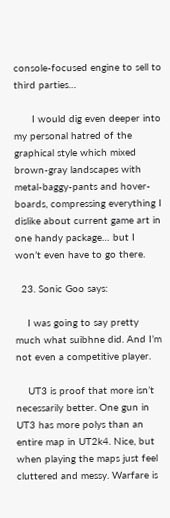console-focused engine to sell to third parties…

      I would dig even deeper into my personal hatred of the graphical style which mixed brown-gray landscapes with metal-baggy-pants and hover-boards, compressing everything I dislike about current game art in one handy package… but I won’t even have to go there.

  23. Sonic Goo says:

    I was going to say pretty much what suibhne did. And I’m not even a competitive player.

    UT3 is proof that more isn’t necessarily better. One gun in UT3 has more polys than an entire map in UT2k4. Nice, but when playing the maps just feel cluttered and messy. Warfare is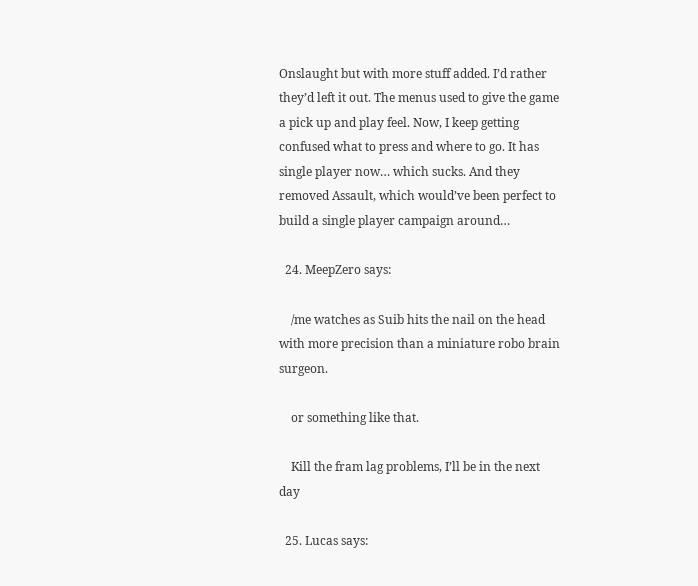Onslaught but with more stuff added. I’d rather they’d left it out. The menus used to give the game a pick up and play feel. Now, I keep getting confused what to press and where to go. It has single player now… which sucks. And they removed Assault, which would’ve been perfect to build a single player campaign around…

  24. MeepZero says:

    /me watches as Suib hits the nail on the head with more precision than a miniature robo brain surgeon.

    or something like that.

    Kill the fram lag problems, I’ll be in the next day

  25. Lucas says: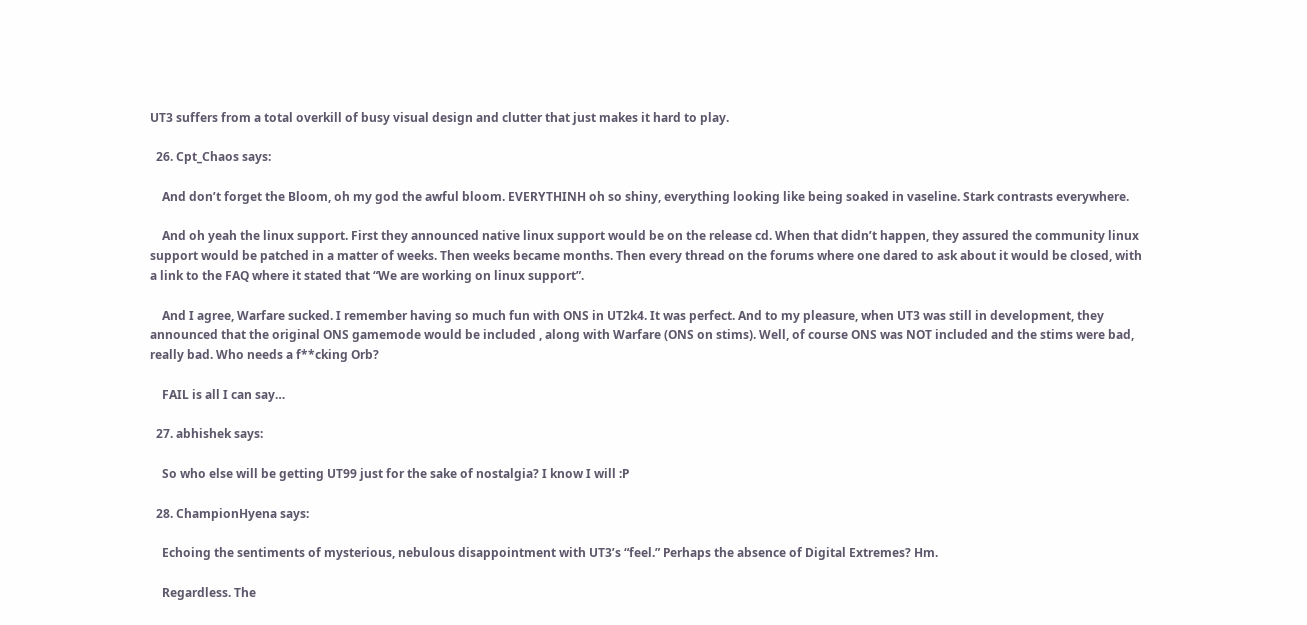UT3 suffers from a total overkill of busy visual design and clutter that just makes it hard to play.

  26. Cpt_Chaos says:

    And don’t forget the Bloom, oh my god the awful bloom. EVERYTHINH oh so shiny, everything looking like being soaked in vaseline. Stark contrasts everywhere.

    And oh yeah the linux support. First they announced native linux support would be on the release cd. When that didn’t happen, they assured the community linux support would be patched in a matter of weeks. Then weeks became months. Then every thread on the forums where one dared to ask about it would be closed, with a link to the FAQ where it stated that “We are working on linux support”.

    And I agree, Warfare sucked. I remember having so much fun with ONS in UT2k4. It was perfect. And to my pleasure, when UT3 was still in development, they announced that the original ONS gamemode would be included , along with Warfare (ONS on stims). Well, of course ONS was NOT included and the stims were bad, really bad. Who needs a f**cking Orb?

    FAIL is all I can say…

  27. abhishek says:

    So who else will be getting UT99 just for the sake of nostalgia? I know I will :P

  28. ChampionHyena says:

    Echoing the sentiments of mysterious, nebulous disappointment with UT3’s “feel.” Perhaps the absence of Digital Extremes? Hm.

    Regardless. The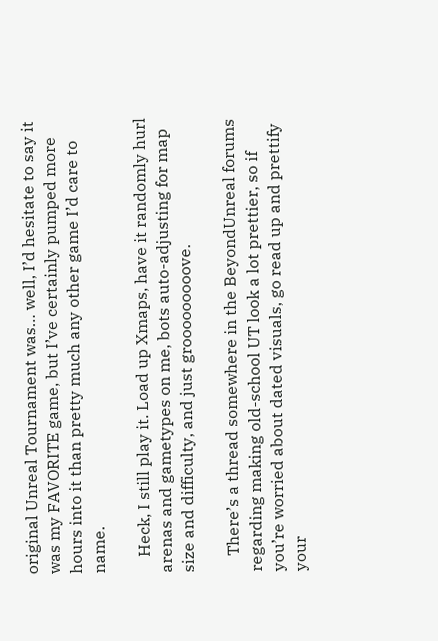original Unreal Tournament was… well, I’d hesitate to say it was my FAVORITE game, but I’ve certainly pumped more hours into it than pretty much any other game I’d care to name.

    Heck, I still play it. Load up Xmaps, have it randomly hurl arenas and gametypes on me, bots auto-adjusting for map size and difficulty, and just grooooooooove.

    There’s a thread somewhere in the BeyondUnreal forums regarding making old-school UT look a lot prettier, so if you’re worried about dated visuals, go read up and prettify your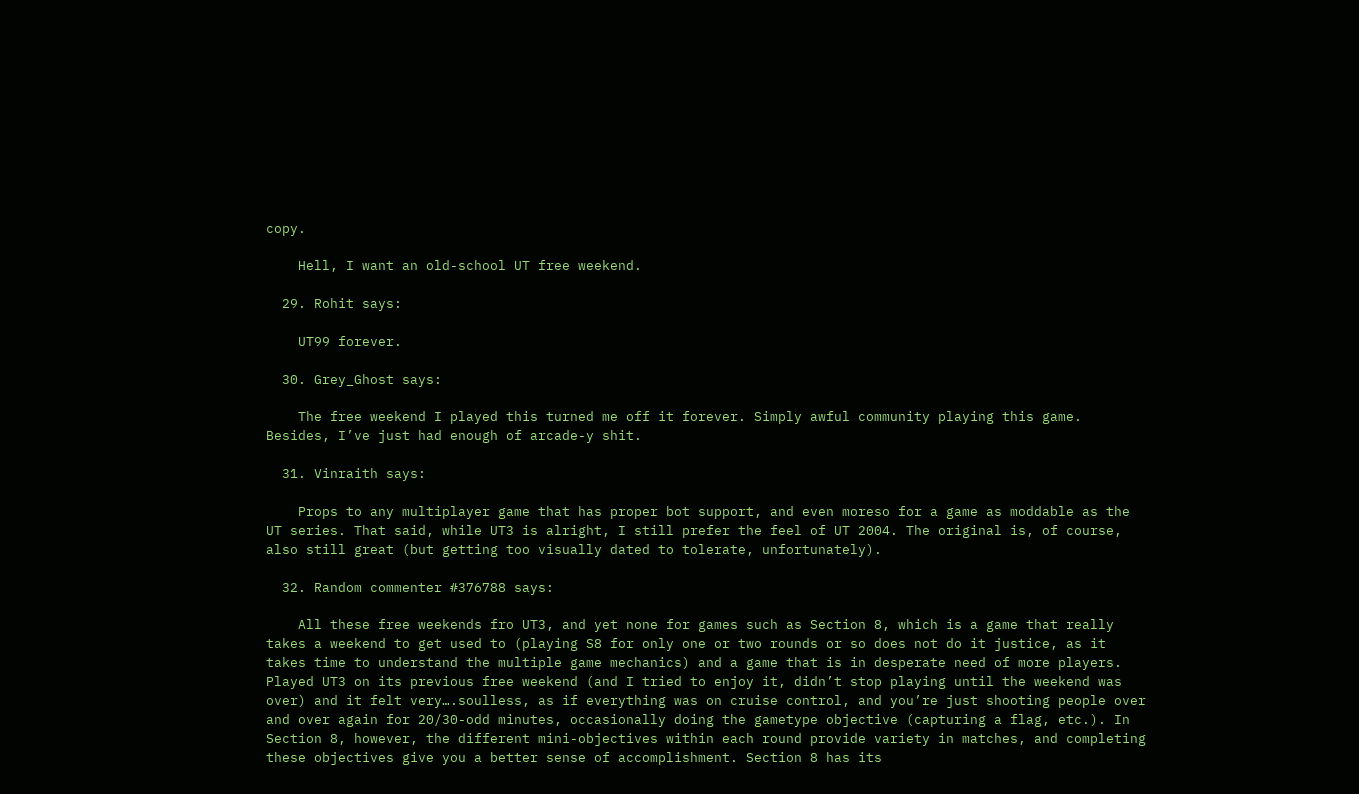copy.

    Hell, I want an old-school UT free weekend.

  29. Rohit says:

    UT99 forever.

  30. Grey_Ghost says:

    The free weekend I played this turned me off it forever. Simply awful community playing this game. Besides, I’ve just had enough of arcade-y shit.

  31. Vinraith says:

    Props to any multiplayer game that has proper bot support, and even moreso for a game as moddable as the UT series. That said, while UT3 is alright, I still prefer the feel of UT 2004. The original is, of course, also still great (but getting too visually dated to tolerate, unfortunately).

  32. Random commenter #376788 says:

    All these free weekends fro UT3, and yet none for games such as Section 8, which is a game that really takes a weekend to get used to (playing S8 for only one or two rounds or so does not do it justice, as it takes time to understand the multiple game mechanics) and a game that is in desperate need of more players. Played UT3 on its previous free weekend (and I tried to enjoy it, didn’t stop playing until the weekend was over) and it felt very….soulless, as if everything was on cruise control, and you’re just shooting people over and over again for 20/30-odd minutes, occasionally doing the gametype objective (capturing a flag, etc.). In Section 8, however, the different mini-objectives within each round provide variety in matches, and completing these objectives give you a better sense of accomplishment. Section 8 has its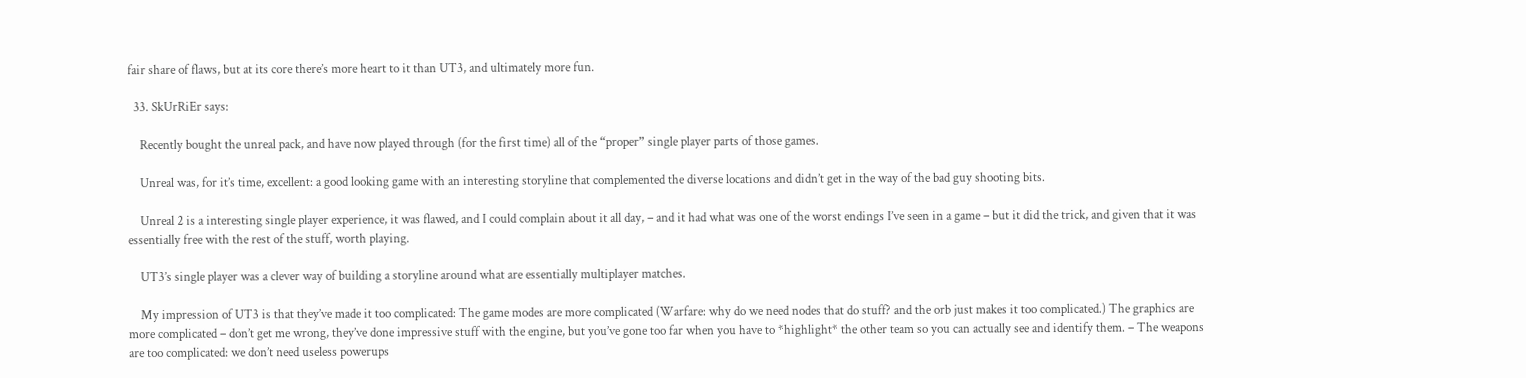fair share of flaws, but at its core there’s more heart to it than UT3, and ultimately more fun.

  33. SkUrRiEr says:

    Recently bought the unreal pack, and have now played through (for the first time) all of the “proper” single player parts of those games.

    Unreal was, for it’s time, excellent: a good looking game with an interesting storyline that complemented the diverse locations and didn’t get in the way of the bad guy shooting bits.

    Unreal 2 is a interesting single player experience, it was flawed, and I could complain about it all day, – and it had what was one of the worst endings I’ve seen in a game – but it did the trick, and given that it was essentially free with the rest of the stuff, worth playing.

    UT3’s single player was a clever way of building a storyline around what are essentially multiplayer matches.

    My impression of UT3 is that they’ve made it too complicated: The game modes are more complicated (Warfare: why do we need nodes that do stuff? and the orb just makes it too complicated.) The graphics are more complicated – don’t get me wrong, they’ve done impressive stuff with the engine, but you’ve gone too far when you have to *highlight* the other team so you can actually see and identify them. – The weapons are too complicated: we don’t need useless powerups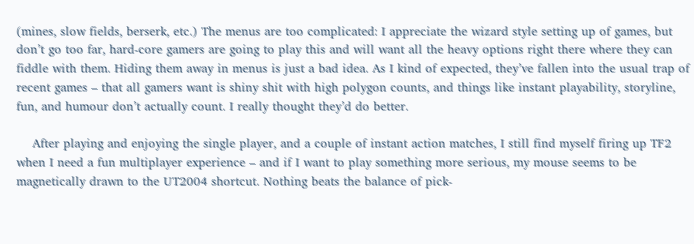(mines, slow fields, berserk, etc.) The menus are too complicated: I appreciate the wizard style setting up of games, but don’t go too far, hard-core gamers are going to play this and will want all the heavy options right there where they can fiddle with them. Hiding them away in menus is just a bad idea. As I kind of expected, they’ve fallen into the usual trap of recent games – that all gamers want is shiny shit with high polygon counts, and things like instant playability, storyline, fun, and humour don’t actually count. I really thought they’d do better.

    After playing and enjoying the single player, and a couple of instant action matches, I still find myself firing up TF2 when I need a fun multiplayer experience – and if I want to play something more serious, my mouse seems to be magnetically drawn to the UT2004 shortcut. Nothing beats the balance of pick-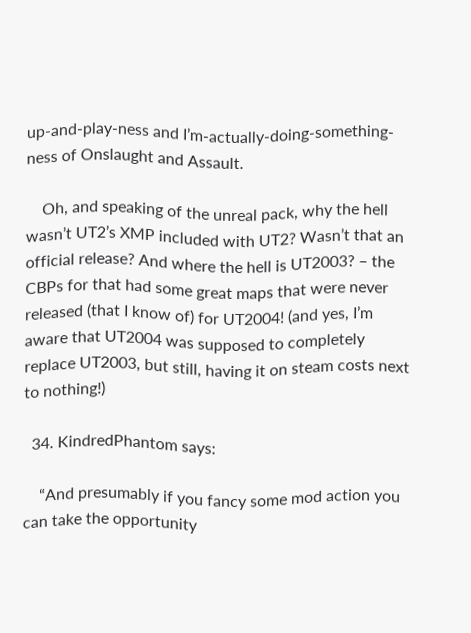up-and-play-ness and I’m-actually-doing-something-ness of Onslaught and Assault.

    Oh, and speaking of the unreal pack, why the hell wasn’t UT2’s XMP included with UT2? Wasn’t that an official release? And where the hell is UT2003? – the CBPs for that had some great maps that were never released (that I know of) for UT2004! (and yes, I’m aware that UT2004 was supposed to completely replace UT2003, but still, having it on steam costs next to nothing!)

  34. KindredPhantom says:

    “And presumably if you fancy some mod action you can take the opportunity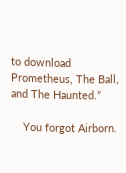to download Prometheus, The Ball, and The Haunted.”

    You forgot Airborn.